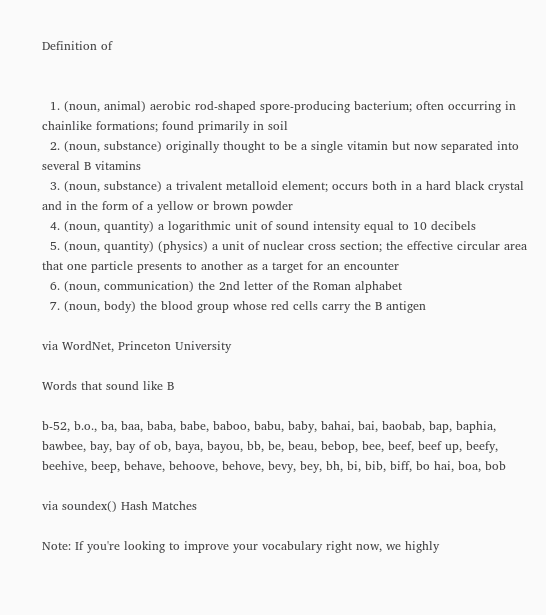Definition of


  1. (noun, animal) aerobic rod-shaped spore-producing bacterium; often occurring in chainlike formations; found primarily in soil
  2. (noun, substance) originally thought to be a single vitamin but now separated into several B vitamins
  3. (noun, substance) a trivalent metalloid element; occurs both in a hard black crystal and in the form of a yellow or brown powder
  4. (noun, quantity) a logarithmic unit of sound intensity equal to 10 decibels
  5. (noun, quantity) (physics) a unit of nuclear cross section; the effective circular area that one particle presents to another as a target for an encounter
  6. (noun, communication) the 2nd letter of the Roman alphabet
  7. (noun, body) the blood group whose red cells carry the B antigen

via WordNet, Princeton University

Words that sound like B

b-52, b.o., ba, baa, baba, babe, baboo, babu, baby, bahai, bai, baobab, bap, baphia, bawbee, bay, bay of ob, baya, bayou, bb, be, beau, bebop, bee, beef, beef up, beefy, beehive, beep, behave, behoove, behove, bevy, bey, bh, bi, bib, biff, bo hai, boa, bob

via soundex() Hash Matches

Note: If you're looking to improve your vocabulary right now, we highly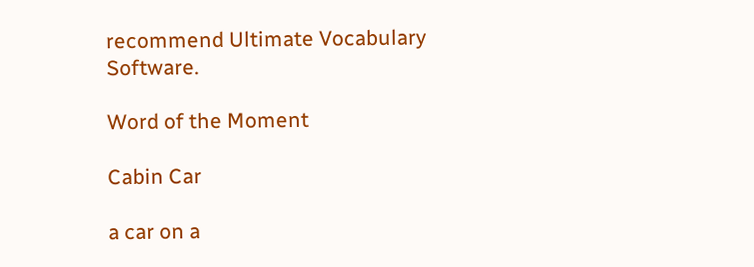recommend Ultimate Vocabulary Software.

Word of the Moment

Cabin Car

a car on a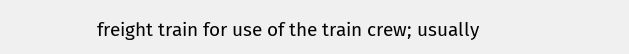freight train for use of the train crew; usually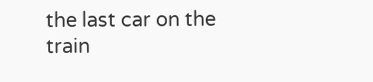the last car on the train